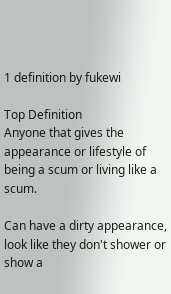1 definition by fukewi

Top Definition
Anyone that gives the appearance or lifestyle of being a scum or living like a scum.

Can have a dirty appearance, look like they don't shower or show a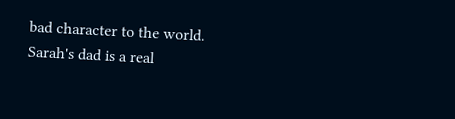bad character to the world.
Sarah's dad is a real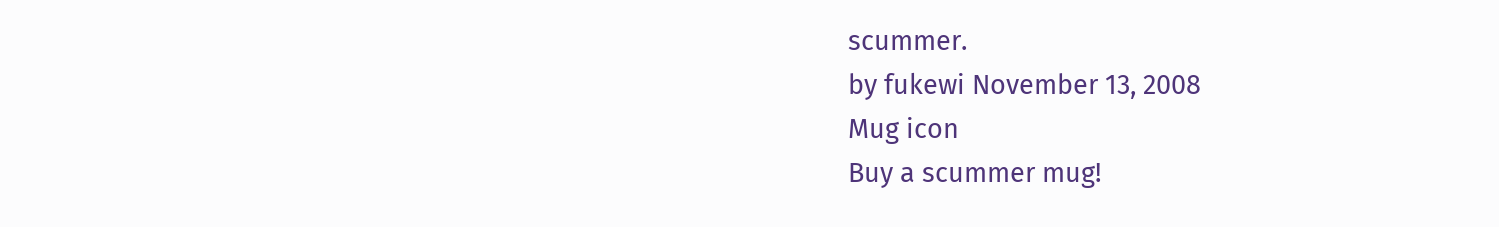scummer.
by fukewi November 13, 2008
Mug icon
Buy a scummer mug!